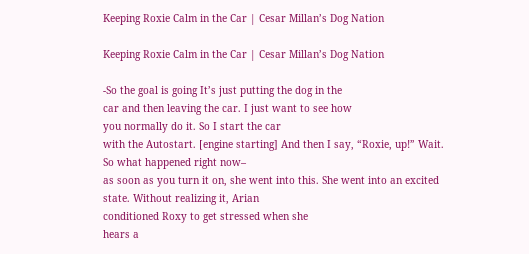Keeping Roxie Calm in the Car | Cesar Millan’s Dog Nation

Keeping Roxie Calm in the Car | Cesar Millan’s Dog Nation

-So the goal is going It’s just putting the dog in the
car and then leaving the car. I just want to see how
you normally do it. So I start the car
with the Autostart. [engine starting] And then I say, “Roxie, up!” Wait. So what happened right now–
as soon as you turn it on, she went into this. She went into an excited state. Without realizing it, Arian
conditioned Roxy to get stressed when she
hears a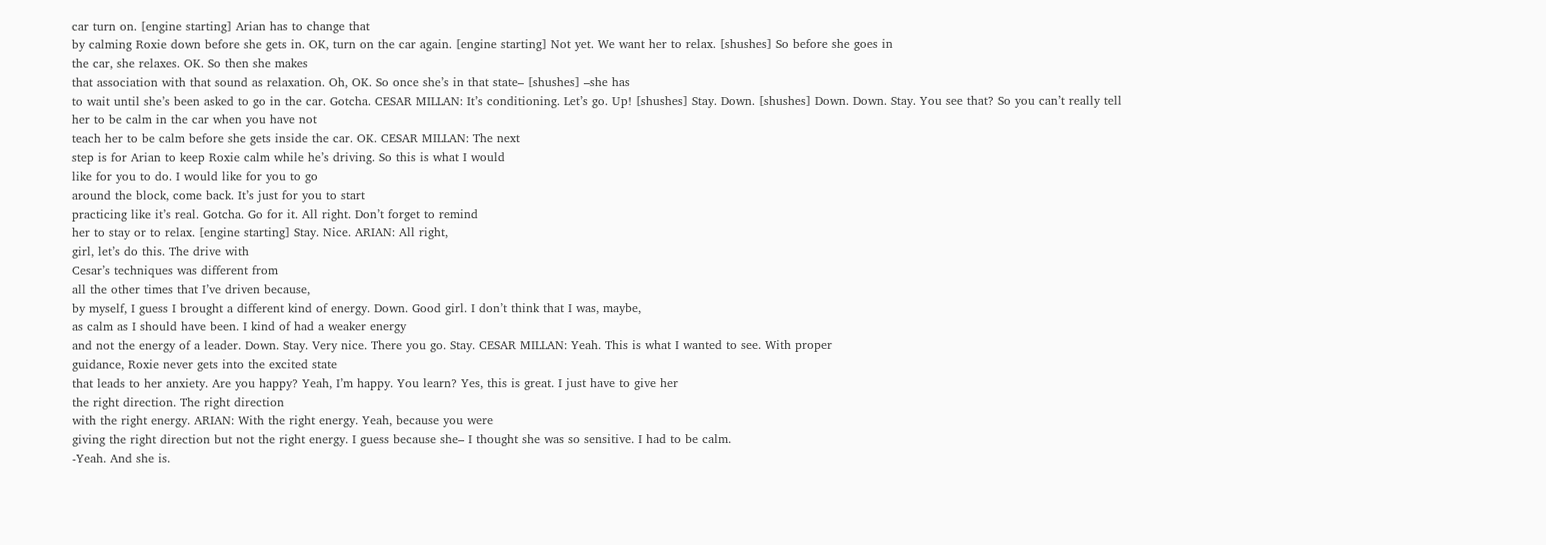car turn on. [engine starting] Arian has to change that
by calming Roxie down before she gets in. OK, turn on the car again. [engine starting] Not yet. We want her to relax. [shushes] So before she goes in
the car, she relaxes. OK. So then she makes
that association with that sound as relaxation. Oh, OK. So once she’s in that state– [shushes] –she has
to wait until she’s been asked to go in the car. Gotcha. CESAR MILLAN: It’s conditioning. Let’s go. Up! [shushes] Stay. Down. [shushes] Down. Down. Stay. You see that? So you can’t really tell
her to be calm in the car when you have not
teach her to be calm before she gets inside the car. OK. CESAR MILLAN: The next
step is for Arian to keep Roxie calm while he’s driving. So this is what I would
like for you to do. I would like for you to go
around the block, come back. It’s just for you to start
practicing like it’s real. Gotcha. Go for it. All right. Don’t forget to remind
her to stay or to relax. [engine starting] Stay. Nice. ARIAN: All right,
girl, let’s do this. The drive with
Cesar’s techniques was different from
all the other times that I’ve driven because,
by myself, I guess I brought a different kind of energy. Down. Good girl. I don’t think that I was, maybe,
as calm as I should have been. I kind of had a weaker energy
and not the energy of a leader. Down. Stay. Very nice. There you go. Stay. CESAR MILLAN: Yeah. This is what I wanted to see. With proper
guidance, Roxie never gets into the excited state
that leads to her anxiety. Are you happy? Yeah, I’m happy. You learn? Yes, this is great. I just have to give her
the right direction. The right direction
with the right energy. ARIAN: With the right energy. Yeah, because you were
giving the right direction but not the right energy. I guess because she– I thought she was so sensitive. I had to be calm.
-Yeah. And she is.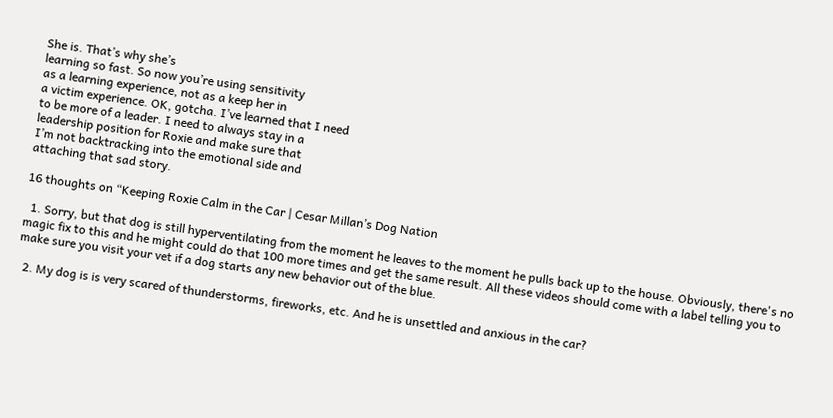She is. That’s why she’s
learning so fast. So now you’re using sensitivity
as a learning experience, not as a keep her in
a victim experience. OK, gotcha. I’ve learned that I need
to be more of a leader. I need to always stay in a
leadership position for Roxie and make sure that
I’m not backtracking into the emotional side and
attaching that sad story.

16 thoughts on “Keeping Roxie Calm in the Car | Cesar Millan’s Dog Nation

  1. Sorry, but that dog is still hyperventilating from the moment he leaves to the moment he pulls back up to the house. Obviously, there's no magic fix to this and he might could do that 100 more times and get the same result. All these videos should come with a label telling you to make sure you visit your vet if a dog starts any new behavior out of the blue.

  2. My dog is is very scared of thunderstorms, fireworks, etc. And he is unsettled and anxious in the car?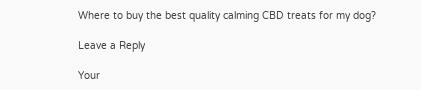Where to buy the best quality calming CBD treats for my dog?

Leave a Reply

Your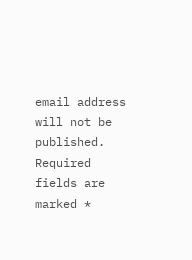email address will not be published. Required fields are marked *